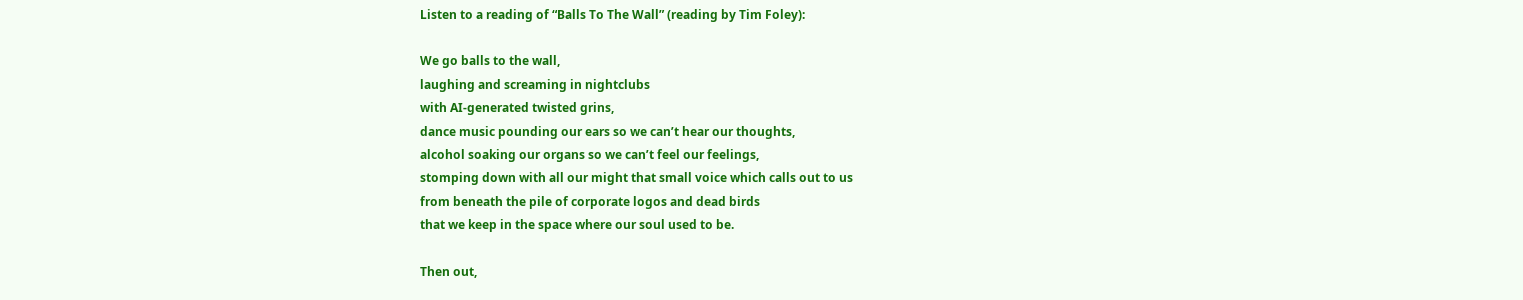Listen to a reading of “Balls To The Wall” (reading by Tim Foley):

We go balls to the wall,
laughing and screaming in nightclubs
with AI-generated twisted grins,
dance music pounding our ears so we can’t hear our thoughts,
alcohol soaking our organs so we can’t feel our feelings,
stomping down with all our might that small voice which calls out to us
from beneath the pile of corporate logos and dead birds
that we keep in the space where our soul used to be.

Then out,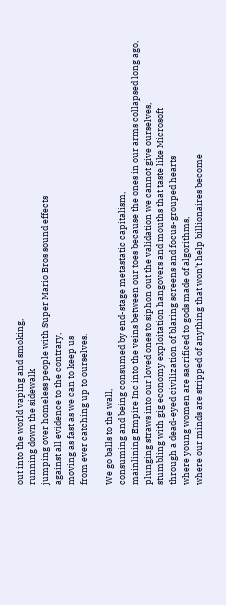out into the world vaping and smoking,
running down the sidewalk
jumping over homeless people with Super Mario Bros sound effects
against all evidence to the contrary,
moving as fast as we can to keep us
from ever catching up to ourselves.

We go balls to the wall,
consuming and being consumed by end-stage metastatic capitalism,
mainlining Empire Inc into the veins between our toes because the ones in our arms collapsed long ago,
plunging straws into our loved ones to siphon out the validation we cannot give ourselves,
stumbling with gig economy exploitation hangovers and mouths that taste like Microsoft
through a dead-eyed civilization of blaring screens and focus-grouped hearts
where young women are sacrificed to gods made of algorithms,
where our minds are stripped of anything that won’t help billionaires become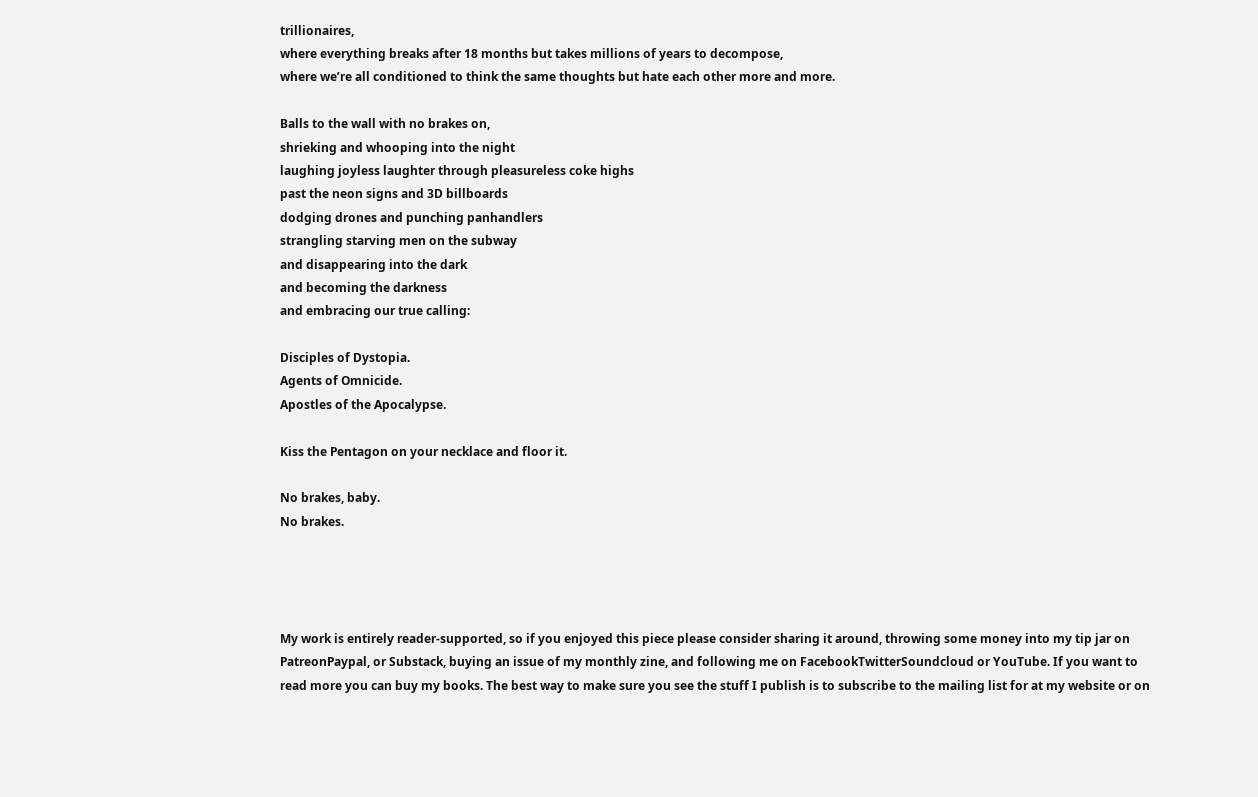trillionaires,
where everything breaks after 18 months but takes millions of years to decompose,
where we’re all conditioned to think the same thoughts but hate each other more and more.

Balls to the wall with no brakes on,
shrieking and whooping into the night
laughing joyless laughter through pleasureless coke highs
past the neon signs and 3D billboards
dodging drones and punching panhandlers
strangling starving men on the subway
and disappearing into the dark
and becoming the darkness
and embracing our true calling:

Disciples of Dystopia.
Agents of Omnicide.
Apostles of the Apocalypse.

Kiss the Pentagon on your necklace and floor it.

No brakes, baby.
No brakes.




My work is entirely reader-supported, so if you enjoyed this piece please consider sharing it around, throwing some money into my tip jar on PatreonPaypal, or Substack, buying an issue of my monthly zine, and following me on FacebookTwitterSoundcloud or YouTube. If you want to read more you can buy my books. The best way to make sure you see the stuff I publish is to subscribe to the mailing list for at my website or on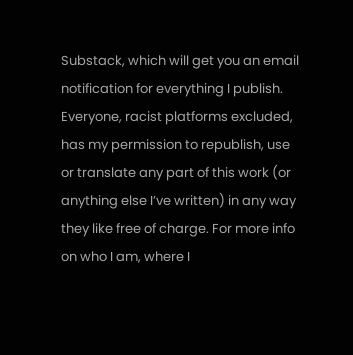Substack, which will get you an email notification for everything I publish. Everyone, racist platforms excluded, has my permission to republish, use or translate any part of this work (or anything else I’ve written) in any way they like free of charge. For more info on who I am, where I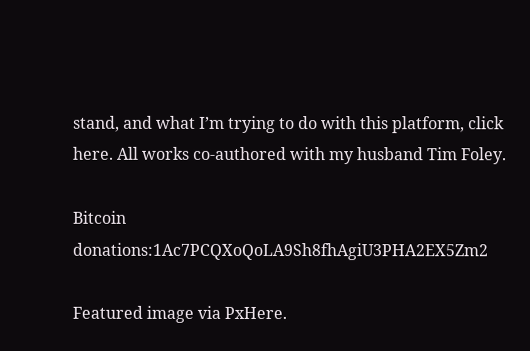stand, and what I’m trying to do with this platform, click here. All works co-authored with my husband Tim Foley.

Bitcoin donations:1Ac7PCQXoQoLA9Sh8fhAgiU3PHA2EX5Zm2

Featured image via PxHere.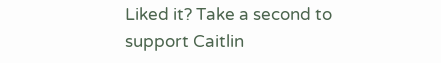Liked it? Take a second to support Caitlin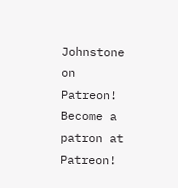Johnstone on Patreon!
Become a patron at Patreon!